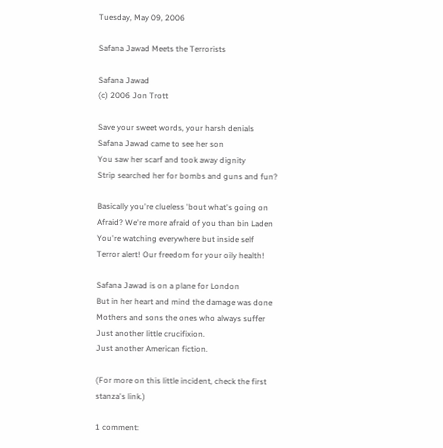Tuesday, May 09, 2006

Safana Jawad Meets the Terrorists

Safana Jawad
(c) 2006 Jon Trott

Save your sweet words, your harsh denials
Safana Jawad came to see her son
You saw her scarf and took away dignity
Strip searched her for bombs and guns and fun?

Basically you're clueless 'bout what's going on
Afraid? We're more afraid of you than bin Laden
You're watching everywhere but inside self
Terror alert! Our freedom for your oily health!

Safana Jawad is on a plane for London
But in her heart and mind the damage was done
Mothers and sons the ones who always suffer
Just another little crucifixion.
Just another American fiction.

(For more on this little incident, check the first stanza's link.)

1 comment: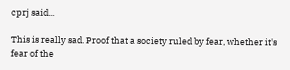cprj said...

This is really sad. Proof that a society ruled by fear, whether it's fear of the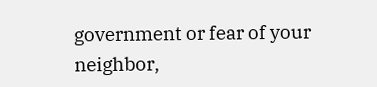government or fear of your neighbor,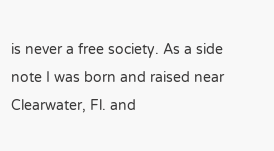is never a free society. As a side note I was born and raised near Clearwater, Fl. and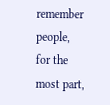remember people, for the most part,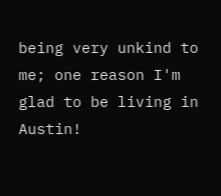being very unkind to me; one reason I'm glad to be living in Austin!